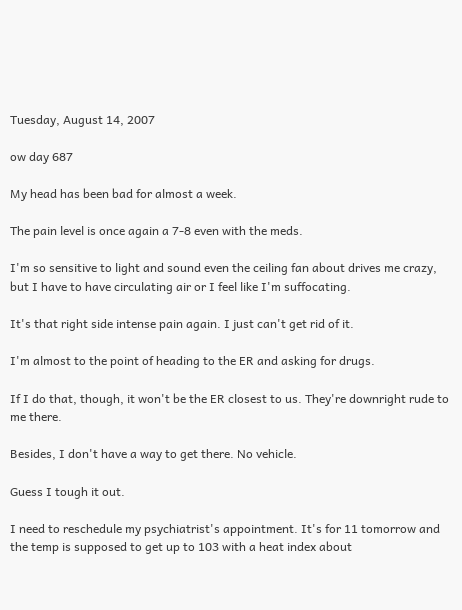Tuesday, August 14, 2007

ow day 687

My head has been bad for almost a week.

The pain level is once again a 7-8 even with the meds.

I'm so sensitive to light and sound even the ceiling fan about drives me crazy, but I have to have circulating air or I feel like I'm suffocating.

It's that right side intense pain again. I just can't get rid of it.

I'm almost to the point of heading to the ER and asking for drugs.

If I do that, though, it won't be the ER closest to us. They're downright rude to me there.

Besides, I don't have a way to get there. No vehicle.

Guess I tough it out.

I need to reschedule my psychiatrist's appointment. It's for 11 tomorrow and the temp is supposed to get up to 103 with a heat index about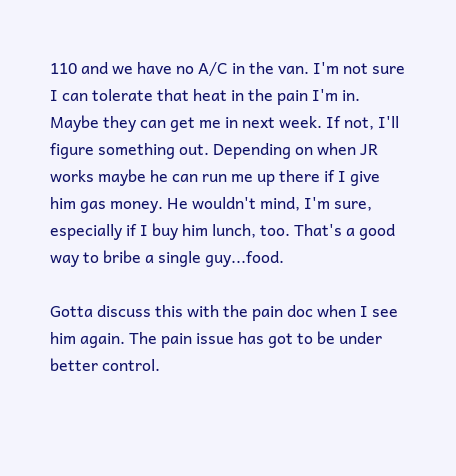110 and we have no A/C in the van. I'm not sure I can tolerate that heat in the pain I'm in. Maybe they can get me in next week. If not, I'll figure something out. Depending on when JR works maybe he can run me up there if I give him gas money. He wouldn't mind, I'm sure, especially if I buy him lunch, too. That's a good way to bribe a single guy...food.

Gotta discuss this with the pain doc when I see him again. The pain issue has got to be under better control.